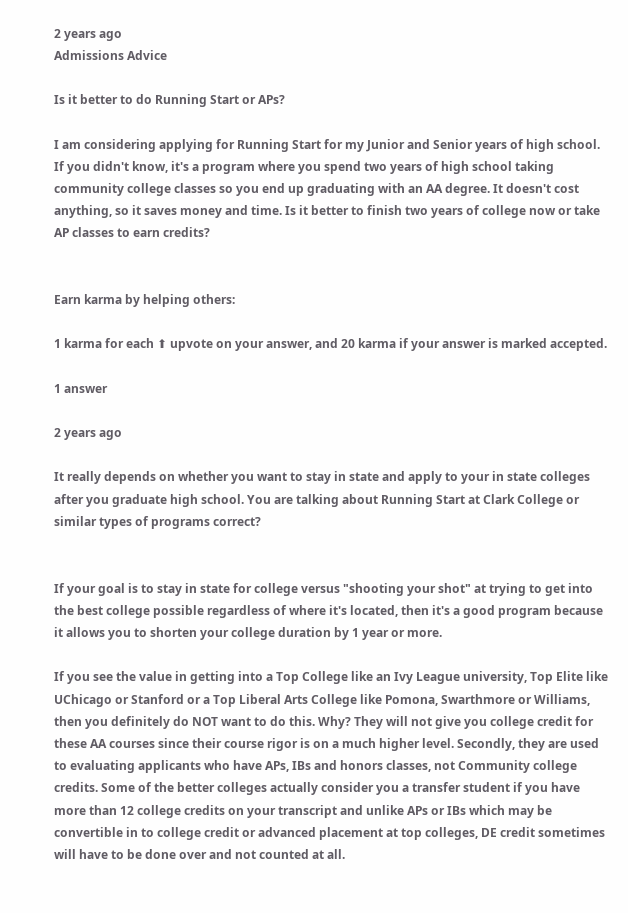2 years ago
Admissions Advice

Is it better to do Running Start or APs?

I am considering applying for Running Start for my Junior and Senior years of high school. If you didn't know, it's a program where you spend two years of high school taking community college classes so you end up graduating with an AA degree. It doesn't cost anything, so it saves money and time. Is it better to finish two years of college now or take AP classes to earn credits?


Earn karma by helping others:

1 karma for each ⬆ upvote on your answer, and 20 karma if your answer is marked accepted.

1 answer

2 years ago

It really depends on whether you want to stay in state and apply to your in state colleges after you graduate high school. You are talking about Running Start at Clark College or similar types of programs correct?


If your goal is to stay in state for college versus "shooting your shot" at trying to get into the best college possible regardless of where it's located, then it's a good program because it allows you to shorten your college duration by 1 year or more.

If you see the value in getting into a Top College like an Ivy League university, Top Elite like UChicago or Stanford or a Top Liberal Arts College like Pomona, Swarthmore or Williams, then you definitely do NOT want to do this. Why? They will not give you college credit for these AA courses since their course rigor is on a much higher level. Secondly, they are used to evaluating applicants who have APs, IBs and honors classes, not Community college credits. Some of the better colleges actually consider you a transfer student if you have more than 12 college credits on your transcript and unlike APs or IBs which may be convertible in to college credit or advanced placement at top colleges, DE credit sometimes will have to be done over and not counted at all.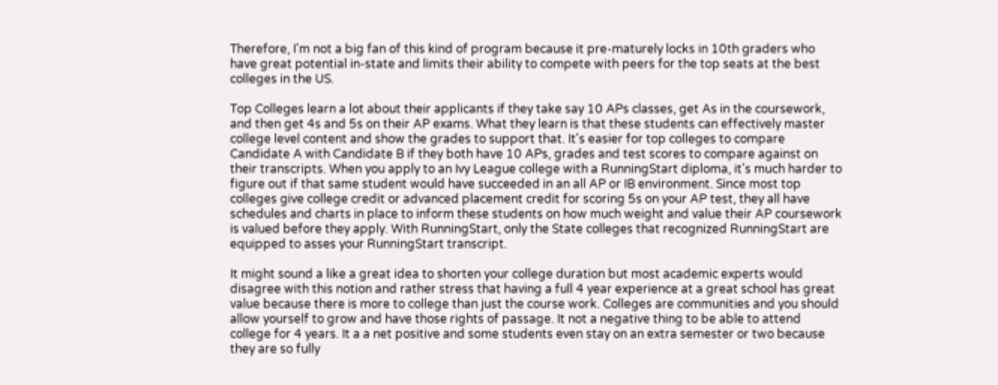Therefore, I'm not a big fan of this kind of program because it pre-maturely locks in 10th graders who have great potential in-state and limits their ability to compete with peers for the top seats at the best colleges in the US.

Top Colleges learn a lot about their applicants if they take say 10 APs classes, get As in the coursework, and then get 4s and 5s on their AP exams. What they learn is that these students can effectively master college level content and show the grades to support that. It's easier for top colleges to compare Candidate A with Candidate B if they both have 10 APs, grades and test scores to compare against on their transcripts. When you apply to an Ivy League college with a RunningStart diploma, it's much harder to figure out if that same student would have succeeded in an all AP or IB environment. Since most top colleges give college credit or advanced placement credit for scoring 5s on your AP test, they all have schedules and charts in place to inform these students on how much weight and value their AP coursework is valued before they apply. With RunningStart, only the State colleges that recognized RunningStart are equipped to asses your RunningStart transcript.

It might sound a like a great idea to shorten your college duration but most academic experts would disagree with this notion and rather stress that having a full 4 year experience at a great school has great value because there is more to college than just the course work. Colleges are communities and you should allow yourself to grow and have those rights of passage. It not a negative thing to be able to attend college for 4 years. It a a net positive and some students even stay on an extra semester or two because they are so fully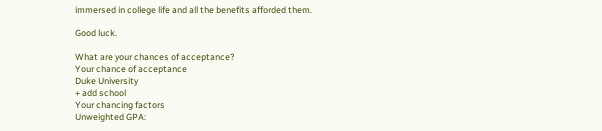immersed in college life and all the benefits afforded them.

Good luck.

What are your chances of acceptance?
Your chance of acceptance
Duke University
+ add school
Your chancing factors
Unweighted GPA: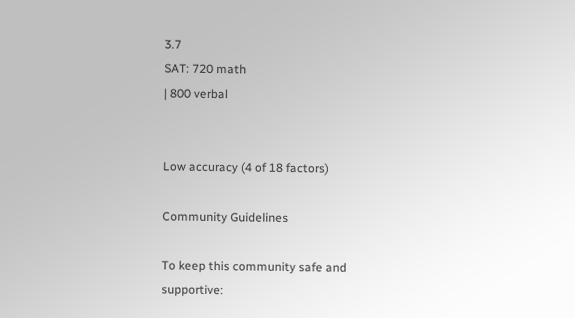3.7
SAT: 720 math
| 800 verbal


Low accuracy (4 of 18 factors)

Community Guidelines

To keep this community safe and supportive: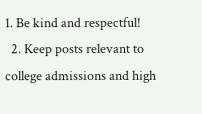1. Be kind and respectful!
  2. Keep posts relevant to college admissions and high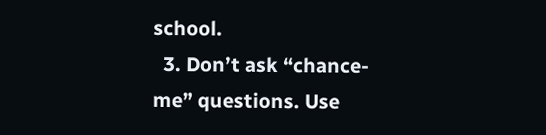school.
  3. Don’t ask “chance-me” questions. Use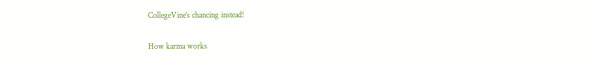CollegeVine’s chancing instead!

How karma works